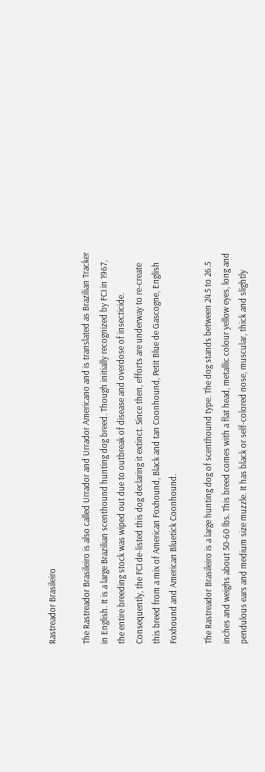Rastreador Brasileiro

The Rastreador Brasileiro is also called Urrador and Urrador Americano and is translated as Brazilian Tracker in English. It is a large Brazilian scenthound hunting dog breed. Though initially recognized by FCI in 1967, the entire breeding stock was wiped out due to outbreak of disease and overdose of insecticide. Consequently, the FCI de-listed this dog declaring it extinct. Since then, efforts are underway to re-create this breed from a mix of American Foxhound, Black and tan Coonhound, Petit Blue de Gascogne, English Foxhound and American Bluetick Coonhound.

The Rastreador Brasileiro is a large hunting dog of scenthound type. The dog stands between 24.5 to 26.5 inches and weighs about 50-60 lbs. This breed comes with a flat head, metallic colour yellow eyes, long and pendulous ears and medium size muzzle. It has black or self-colored nose, muscular, thick and slightly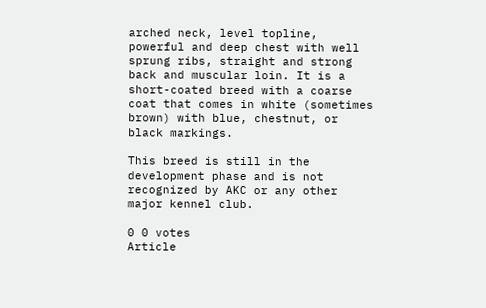arched neck, level topline, powerful and deep chest with well sprung ribs, straight and strong back and muscular loin. It is a short-coated breed with a coarse coat that comes in white (sometimes brown) with blue, chestnut, or black markings.

This breed is still in the development phase and is not recognized by AKC or any other major kennel club.

0 0 votes
Article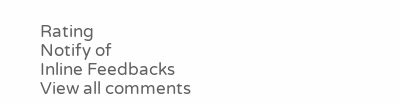Rating
Notify of
Inline Feedbacks
View all comments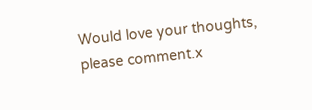Would love your thoughts, please comment.x